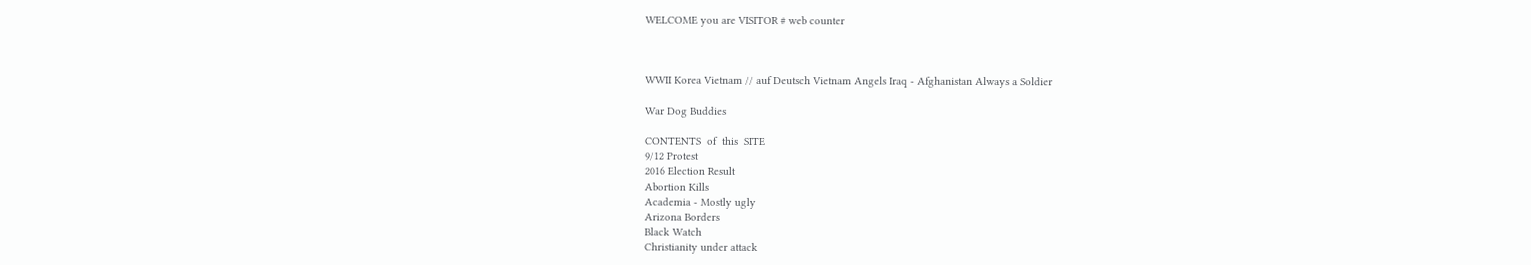WELCOME you are VISITOR # web counter



WWII Korea Vietnam // auf Deutsch Vietnam Angels Iraq - Afghanistan Always a Soldier

War Dog Buddies

CONTENTS  of  this  SITE
9/12 Protest
2016 Election Result
Abortion Kills
Academia - Mostly ugly
Arizona Borders
Black Watch
Christianity under attack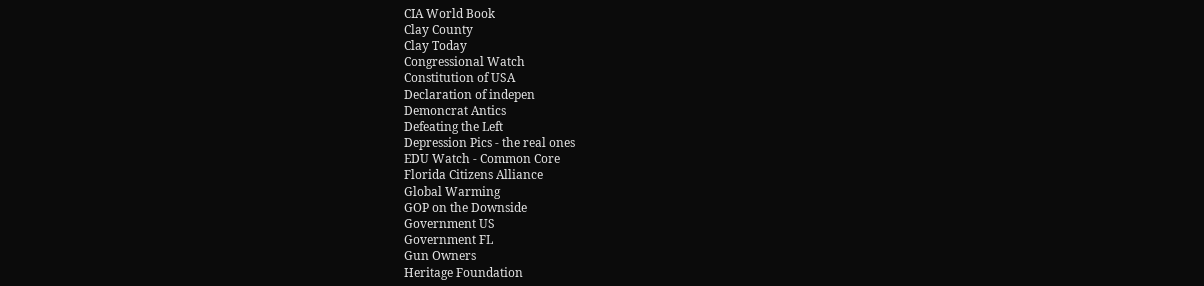CIA World Book
Clay County
Clay Today
Congressional Watch
Constitution of USA
Declaration of indepen
Demoncrat Antics
Defeating the Left
Depression Pics - the real ones
EDU Watch - Common Core
Florida Citizens Alliance
Global Warming
GOP on the Downside
Government US
Government FL
Gun Owners
Heritage Foundation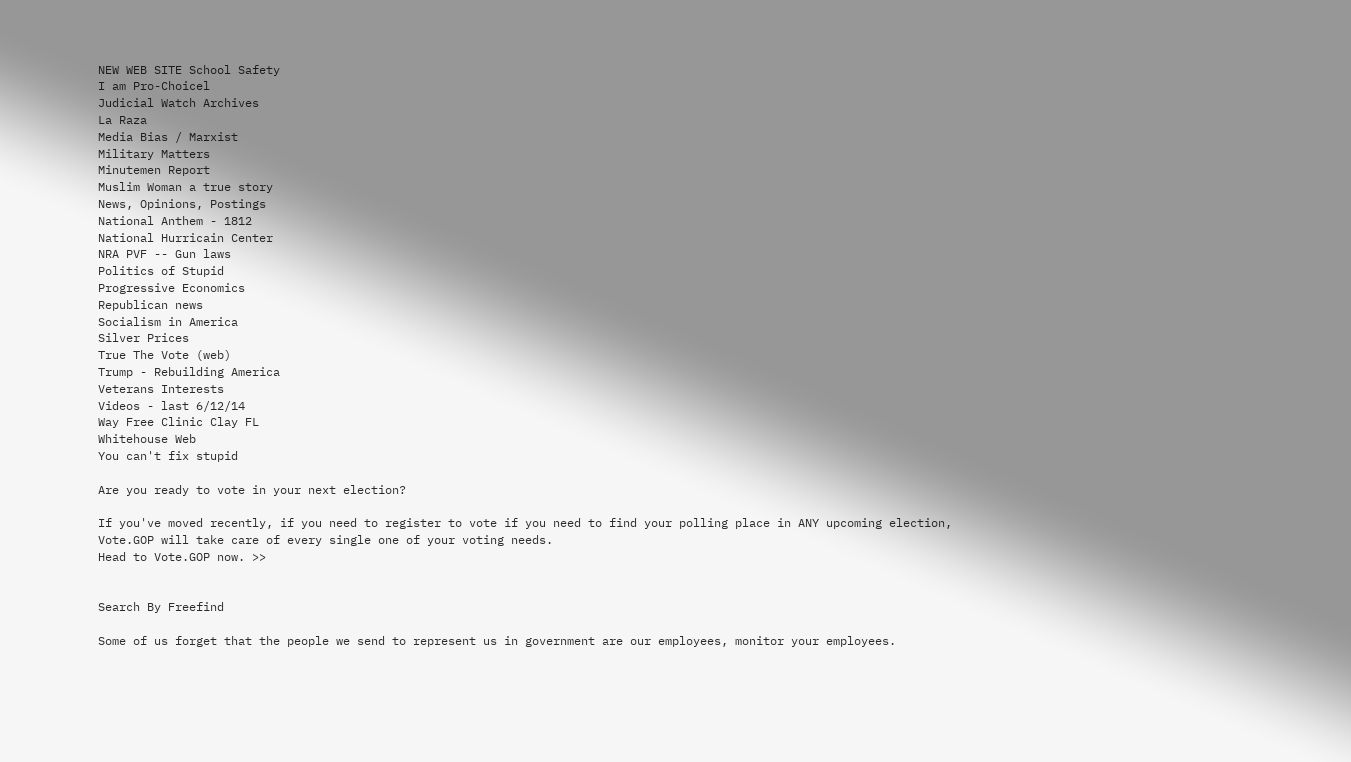NEW WEB SITE School Safety
I am Pro-Choicel
Judicial Watch Archives
La Raza
Media Bias / Marxist
Military Matters
Minutemen Report
Muslim Woman a true story
News, Opinions, Postings
National Anthem - 1812
National Hurricain Center
NRA PVF -- Gun laws
Politics of Stupid
Progressive Economics
Republican news
Socialism in America
Silver Prices
True The Vote (web)
Trump - Rebuilding America
Veterans Interests
Videos - last 6/12/14
Way Free Clinic Clay FL
Whitehouse Web
You can't fix stupid

Are you ready to vote in your next election?

If you've moved recently, if you need to register to vote if you need to find your polling place in ANY upcoming election, Vote.GOP will take care of every single one of your voting needs.
Head to Vote.GOP now. >>


Search By Freefind

Some of us forget that the people we send to represent us in government are our employees, monitor your employees.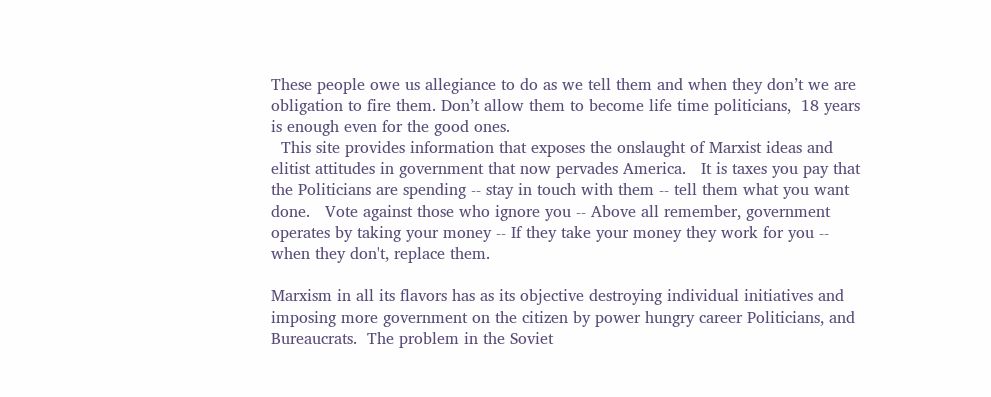These people owe us allegiance to do as we tell them and when they don’t we are obligation to fire them. Don’t allow them to become life time politicians,  18 years is enough even for the good ones.
  This site provides information that exposes the onslaught of Marxist ideas and elitist attitudes in government that now pervades America.   It is taxes you pay that the Politicians are spending -- stay in touch with them -- tell them what you want done.   Vote against those who ignore you -- Above all remember, government operates by taking your money -- If they take your money they work for you -- when they don't, replace them.

Marxism in all its flavors has as its objective destroying individual initiatives and imposing more government on the citizen by power hungry career Politicians, and Bureaucrats.  The problem in the Soviet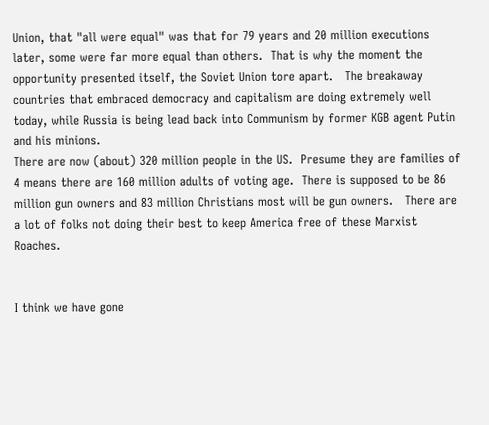Union, that "all were equal" was that for 79 years and 20 million executions later, some were far more equal than others.  That is why the moment the opportunity presented itself, the Soviet Union tore apart.   The breakaway countries that embraced democracy and capitalism are doing extremely well today, while Russia is being lead back into Communism by former KGB agent Putin and his minions.
There are now (about) 320 million people in the US.  Presume they are families of 4 means there are 160 million adults of voting age.  There is supposed to be 86 million gun owners and 83 million Christians most will be gun owners.   There are a lot of folks not doing their best to keep America free of these Marxist Roaches.


I think we have gone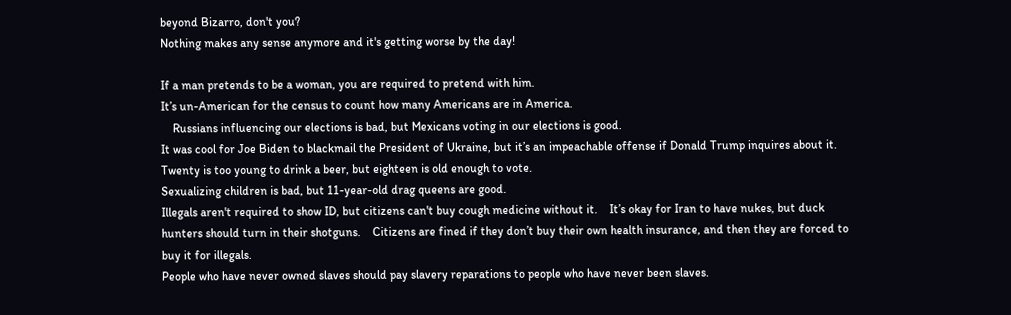beyond Bizarro, don't you?
Nothing makes any sense anymore and it's getting worse by the day!

If a man pretends to be a woman, you are required to pretend with him.
It’s un-American for the census to count how many Americans are in America.
    Russians influencing our elections is bad, but Mexicans voting in our elections is good.
It was cool for Joe Biden to blackmail the President of Ukraine, but it’s an impeachable offense if Donald Trump inquires about it.
Twenty is too young to drink a beer, but eighteen is old enough to vote.
Sexualizing children is bad, but 11-year-old drag queens are good.
Illegals aren't required to show ID, but citizens can't buy cough medicine without it.    It’s okay for Iran to have nukes, but duck hunters should turn in their shotguns.    Citizens are fined if they don’t buy their own health insurance, and then they are forced to buy it for illegals.
People who have never owned slaves should pay slavery reparations to people who have never been slaves.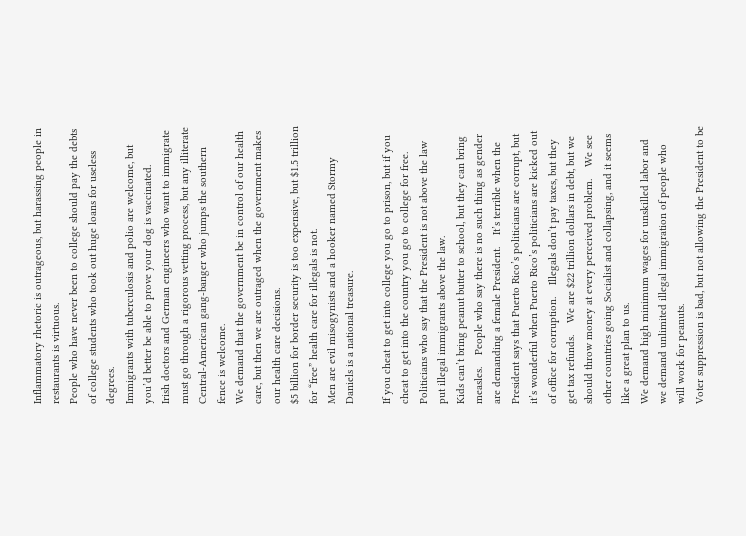Inflammatory rhetoric is outrageous, but harassing people in restaurants is virtuous.
People who have never been to college should pay the debts of college students who took out huge loans for useless degrees.
Immigrants with tuberculosis and polio are welcome, but you’d better be able to prove your dog is vaccinated.
Irish doctors and German engineers who want to immigrate must go through a rigorous vetting process, but any illiterate Central-American gang-banger who jumps the southern fence is welcome.
We demand that the government be in control of our health care, but then we are outraged when the government makes our health care decisions.
$5 billion for border security is too expensive, but $1.5 trillion for “free” health care for illegals is not.
Men are evil misogynists and a hooker named Stormy Daniels is a national treasure.

If you cheat to get into college you go to prison, but if you cheat to get into the country you go to college for free.
Politicians who say that the President is not above the law put illegal immigrants above the law.
Kids can’t bring peanut butter to school, but they can bring measles.    People who say there is no such thing as gender are demanding a female President.    It’s terrible when the President says that Puerto Rico’s politicians are corrupt, but it’s wonderful when Puerto Rico’s politicians are kicked out of office for corruption.    Illegals don’t pay taxes, but they get tax refunds.    We are $22 trillion dollars in debt, but we should throw money at every perceived problem.    We see other countries going Socialist and collapsing, and it seems like a great plan to us.
We demand high minimum wages for unskilled labor and we demand unlimited illegal immigration of people who will work for peanuts.
Voter suppression is bad, but not allowing the President to be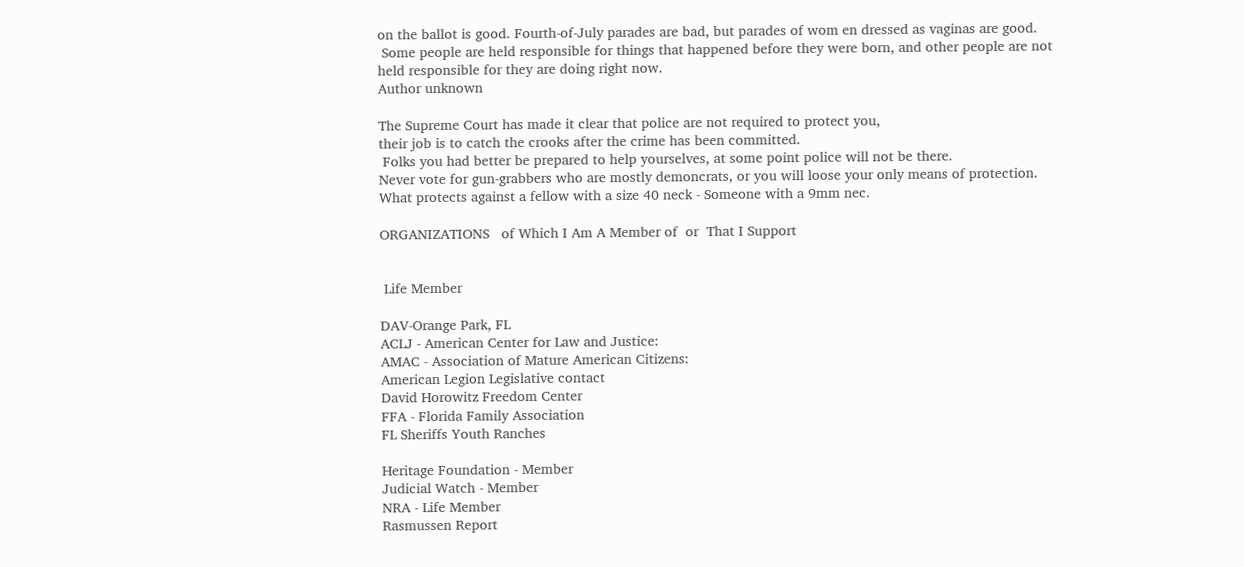on the ballot is good. Fourth-of-July parades are bad, but parades of wom en dressed as vaginas are good.
 Some people are held responsible for things that happened before they were born, and other people are not held responsible for they are doing right now.
Author unknown

The Supreme Court has made it clear that police are not required to protect you,
their job is to catch the crooks after the crime has been committed.
 Folks you had better be prepared to help yourselves, at some point police will not be there.
Never vote for gun-grabbers who are mostly demoncrats, or you will loose your only means of protection.
What protects against a fellow with a size 40 neck - Someone with a 9mm nec.

ORGANIZATIONS   of Which I Am A Member of  or  That I Support


 Life Member

DAV-Orange Park, FL
ACLJ - American Center for Law and Justice:
AMAC - Association of Mature American Citizens:
American Legion Legislative contact
David Horowitz Freedom Center
FFA - Florida Family Association
FL Sheriffs Youth Ranches

Heritage Foundation - Member
Judicial Watch - Member
NRA - Life Member
Rasmussen Report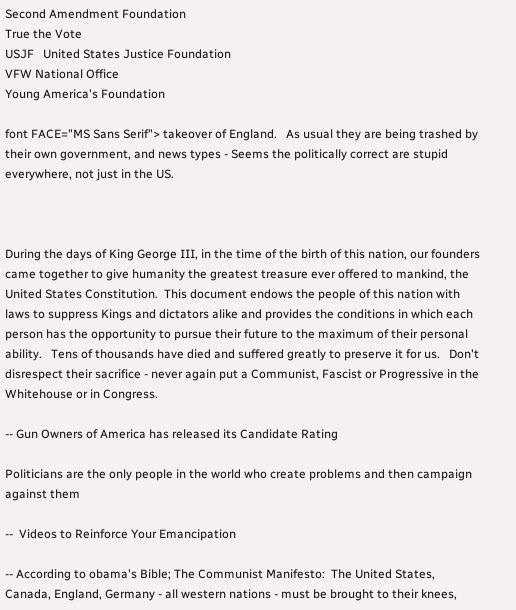Second Amendment Foundation
True the Vote
USJF   United States Justice Foundation
VFW National Office
Young America's Foundation

font FACE="MS Sans Serif"> takeover of England.   As usual they are being trashed by their own government, and news types - Seems the politically correct are stupid everywhere, not just in the US.



During the days of King George III, in the time of the birth of this nation, our founders came together to give humanity the greatest treasure ever offered to mankind, the United States Constitution.  This document endows the people of this nation with laws to suppress Kings and dictators alike and provides the conditions in which each person has the opportunity to pursue their future to the maximum of their personal ability.   Tens of thousands have died and suffered greatly to preserve it for us.   Don't disrespect their sacrifice - never again put a Communist, Fascist or Progressive in the Whitehouse or in Congress.

-- Gun Owners of America has released its Candidate Rating

Politicians are the only people in the world who create problems and then campaign against them

--  Videos to Reinforce Your Emancipation

-- According to obama's Bible; The Communist Manifesto:  The United States, Canada, England, Germany - all western nations - must be brought to their knees,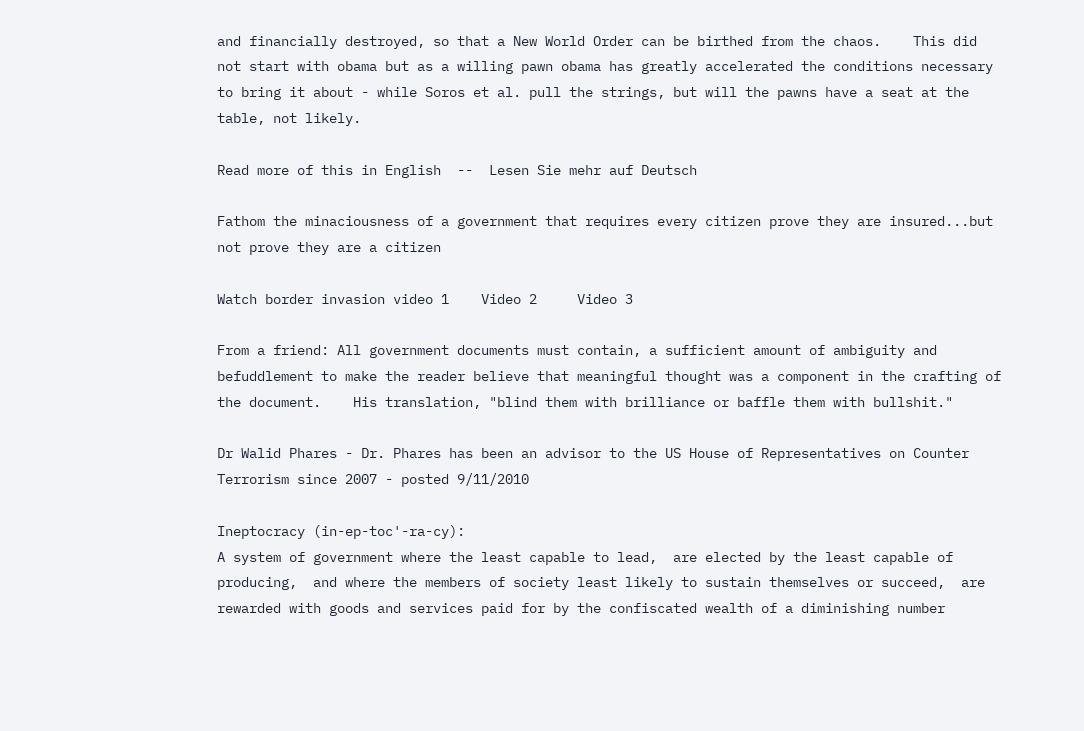and financially destroyed, so that a New World Order can be birthed from the chaos.    This did not start with obama but as a willing pawn obama has greatly accelerated the conditions necessary to bring it about - while Soros et al. pull the strings, but will the pawns have a seat at the table, not likely.

Read more of this in English  --  Lesen Sie mehr auf Deutsch

Fathom the minaciousness of a government that requires every citizen prove they are insured...but not prove they are a citizen

Watch border invasion video 1    Video 2     Video 3

From a friend: All government documents must contain, a sufficient amount of ambiguity and befuddlement to make the reader believe that meaningful thought was a component in the crafting of the document.    His translation, "blind them with brilliance or baffle them with bullshit."

Dr Walid Phares - Dr. Phares has been an advisor to the US House of Representatives on Counter Terrorism since 2007 - posted 9/11/2010

Ineptocracy (in-ep-toc'-ra-cy):
A system of government where the least capable to lead,  are elected by the least capable of producing,  and where the members of society least likely to sustain themselves or succeed,  are rewarded with goods and services paid for by the confiscated wealth of a diminishing number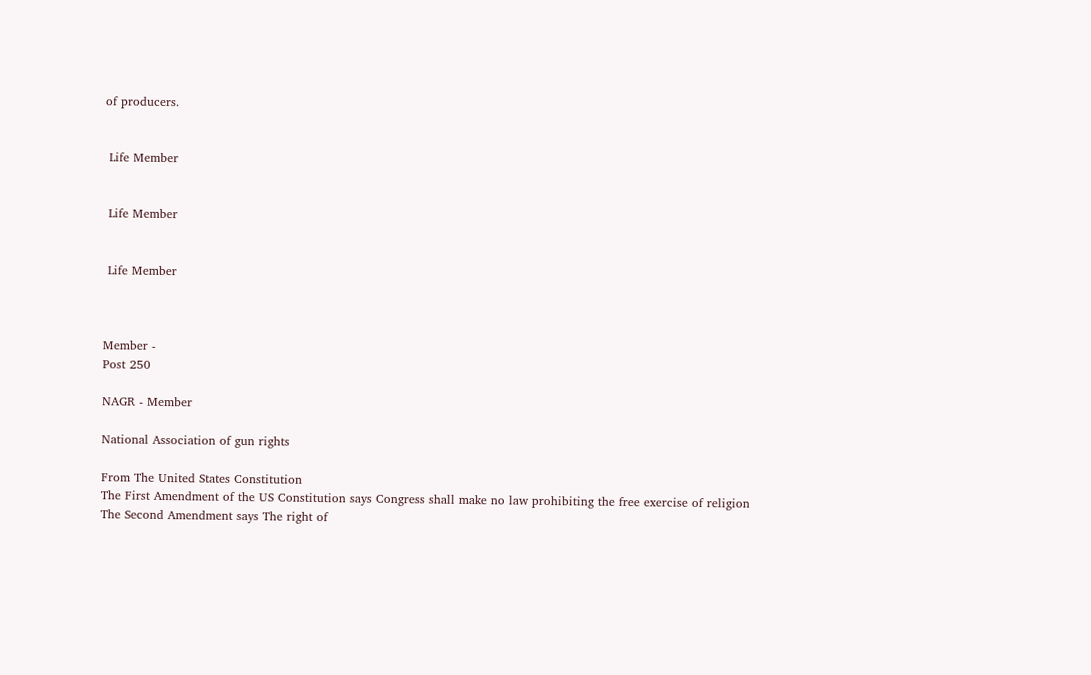of producers.


 Life Member


 Life Member


 Life Member



Member -
Post 250

NAGR - Member

National Association of gun rights

From The United States Constitution
The First Amendment of the US Constitution says Congress shall make no law prohibiting the free exercise of religion
The Second Amendment says The right of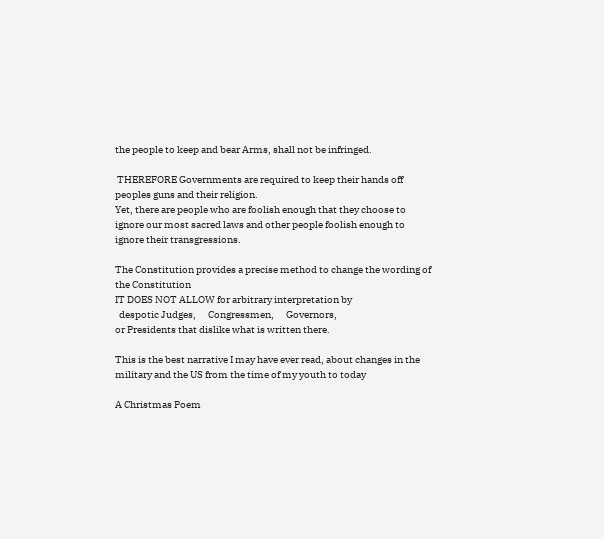the people to keep and bear Arms, shall not be infringed.

 THEREFORE Governments are required to keep their hands off peoples guns and their religion.
Yet, there are people who are foolish enough that they choose to ignore our most sacred laws and other people foolish enough to ignore their transgressions.

The Constitution provides a precise method to change the wording of the Constitution
IT DOES NOT ALLOW for arbitrary interpretation by
  despotic Judges,      Congressmen,      Governors,
or Presidents that dislike what is written there.

This is the best narrative I may have ever read, about changes in the military and the US from the time of my youth to today

A Christmas Poem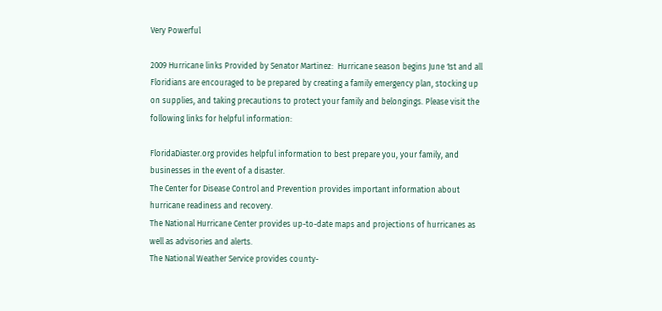Very Powerful

2009 Hurricane links Provided by Senator Martinez:  Hurricane season begins June 1st and all Floridians are encouraged to be prepared by creating a family emergency plan, stocking up on supplies, and taking precautions to protect your family and belongings. Please visit the following links for helpful information:

FloridaDiaster.org provides helpful information to best prepare you, your family, and businesses in the event of a disaster.
The Center for Disease Control and Prevention provides important information about hurricane readiness and recovery.
The National Hurricane Center provides up-to-date maps and projections of hurricanes as well as advisories and alerts.
The National Weather Service provides county-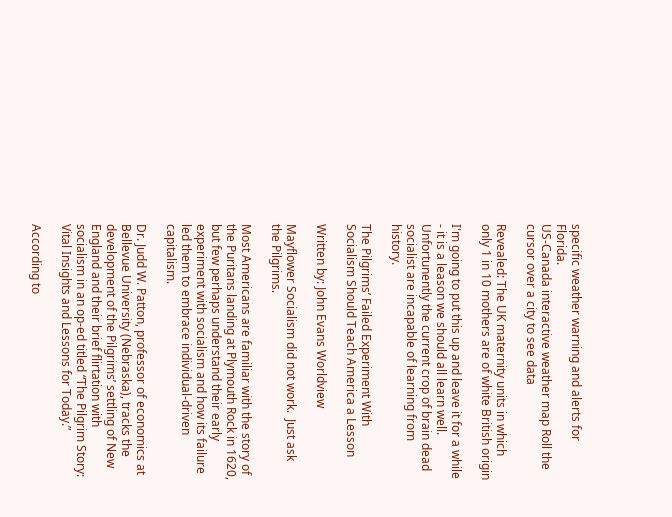specific weather warning and alerts for Florida.
US-Canada interactive weather map Roll the cursor over a city to see data

Revealed: The UK maternity units in which only 1 in 10 mothers are of white British origin

I'm going to put this up and leave it for a while - it is a leason we should all learn well.   Unfortunently the current crop of brain dead socialist are incapable of learning from history.

The Pilgrims’ Failed Experiment With Socialism Should Teach America a Lesson

Written by: John Evans Worldview

Mayflower Socialism did not work.  Just ask the Pilgrims.

Most Americans are familiar with the story of the Puritans landing at Plymouth Rock in 1620, but few perhaps understand their early experiment with socialism and how its failure led them to embrace individual-driven capitalism.

Dr. Judd W. Patton, professor of economics at Bellevue University (Nebraska), tracks the development of the Pilgrims’ settling of New England and their brief flirtation with socialism in an op-ed titled “The Pilgrim Story: Vital Insights and Lessons for Today.”

According to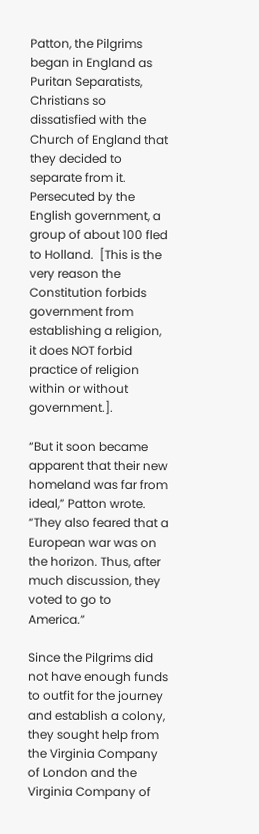Patton, the Pilgrims began in England as Puritan Separatists, Christians so dissatisfied with the Church of England that they decided to separate from it.  Persecuted by the English government, a group of about 100 fled to Holland.  [This is the very reason the Constitution forbids government from establishing a religion, it does NOT forbid practice of religion within or without government.].

“But it soon became apparent that their new homeland was far from ideal,” Patton wrote. “They also feared that a European war was on the horizon. Thus, after much discussion, they voted to go to America.”

Since the Pilgrims did not have enough funds to outfit for the journey and establish a colony, they sought help from the Virginia Company of London and the Virginia Company of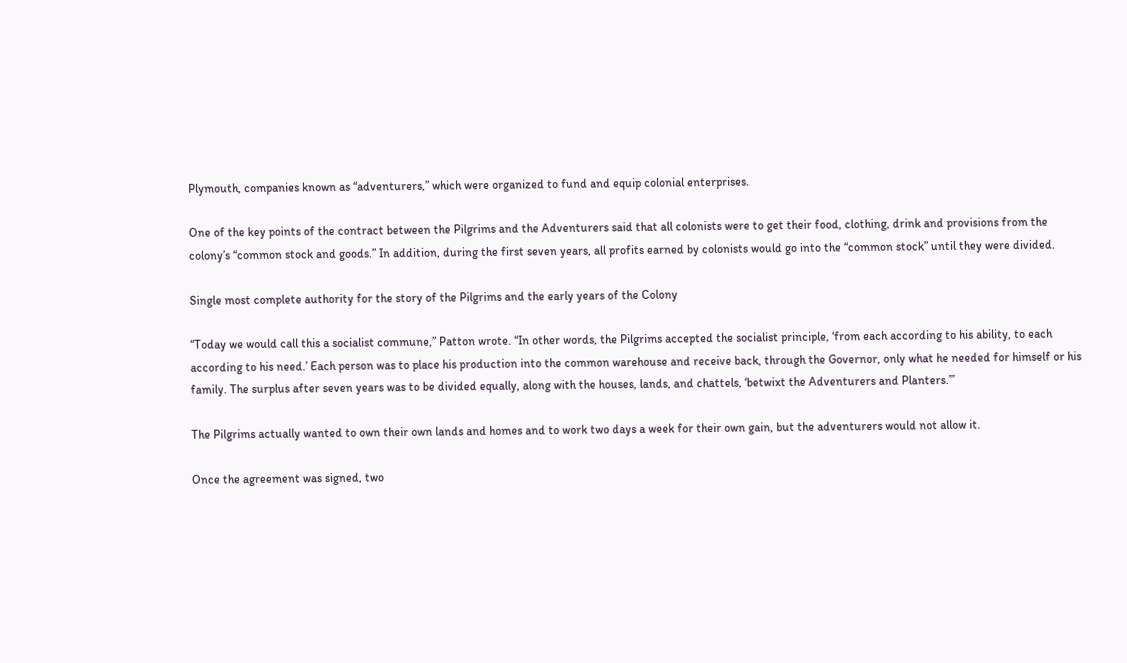Plymouth, companies known as “adventurers,” which were organized to fund and equip colonial enterprises.

One of the key points of the contract between the Pilgrims and the Adventurers said that all colonists were to get their food, clothing, drink and provisions from the colony’s “common stock and goods.” In addition, during the first seven years, all profits earned by colonists would go into the “common stock” until they were divided.

Single most complete authority for the story of the Pilgrims and the early years of the Colony

“Today we would call this a socialist commune,” Patton wrote. “In other words, the Pilgrims accepted the socialist principle, ‘from each according to his ability, to each according to his need.’ Each person was to place his production into the common warehouse and receive back, through the Governor, only what he needed for himself or his family. The surplus after seven years was to be divided equally, along with the houses, lands, and chattels, ‘betwixt the Adventurers and Planters.’”

The Pilgrims actually wanted to own their own lands and homes and to work two days a week for their own gain, but the adventurers would not allow it.

Once the agreement was signed, two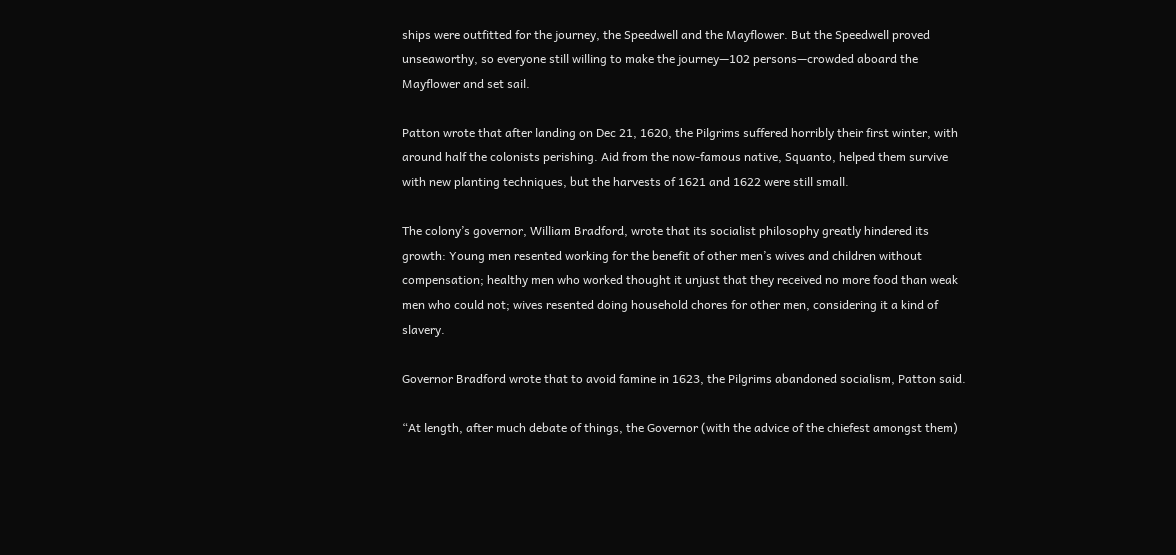ships were outfitted for the journey, the Speedwell and the Mayflower. But the Speedwell proved unseaworthy, so everyone still willing to make the journey—102 persons—crowded aboard the Mayflower and set sail.

Patton wrote that after landing on Dec 21, 1620, the Pilgrims suffered horribly their first winter, with around half the colonists perishing. Aid from the now-famous native, Squanto, helped them survive with new planting techniques, but the harvests of 1621 and 1622 were still small.

The colony’s governor, William Bradford, wrote that its socialist philosophy greatly hindered its growth: Young men resented working for the benefit of other men’s wives and children without compensation; healthy men who worked thought it unjust that they received no more food than weak men who could not; wives resented doing household chores for other men, considering it a kind of slavery.

Governor Bradford wrote that to avoid famine in 1623, the Pilgrims abandoned socialism, Patton said.

“At length, after much debate of things, the Governor (with the advice of the chiefest amongst them)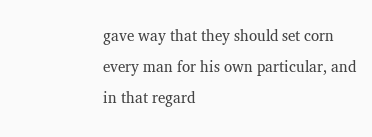gave way that they should set corn every man for his own particular, and in that regard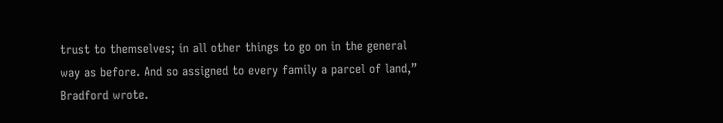trust to themselves; in all other things to go on in the general way as before. And so assigned to every family a parcel of land,” Bradford wrote.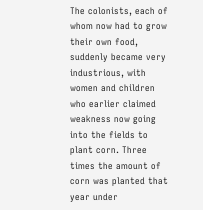The colonists, each of whom now had to grow their own food, suddenly became very industrious, with women and children who earlier claimed weakness now going into the fields to plant corn. Three times the amount of corn was planted that year under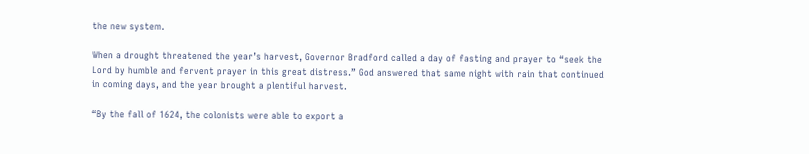the new system.

When a drought threatened the year’s harvest, Governor Bradford called a day of fasting and prayer to “seek the Lord by humble and fervent prayer in this great distress.” God answered that same night with rain that continued in coming days, and the year brought a plentiful harvest.

“By the fall of 1624, the colonists were able to export a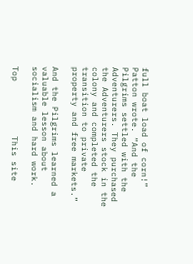full boat load of corn!” Patton wrote. “And the Pilgrims settled with the Adventurers. They purchased the Adventurers stock in the colony and completed the transition to private property and free markets.”

And the Pilgrims learned a valuable lesson about socialism and hard work.

Top           This site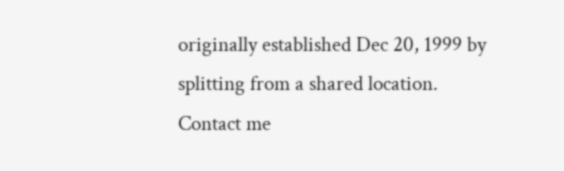originally established Dec 20, 1999 by splitting from a shared location.          Contact me